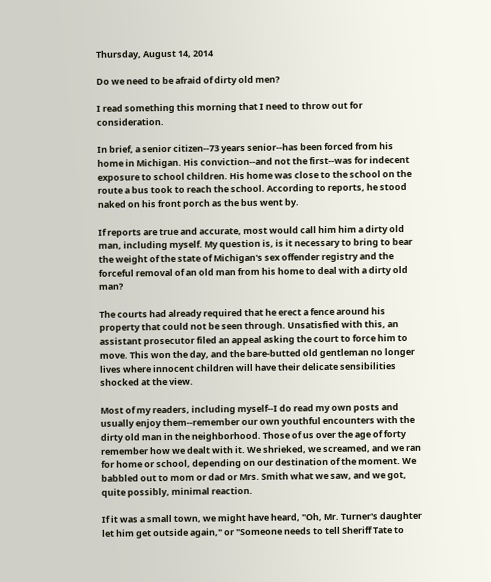Thursday, August 14, 2014

Do we need to be afraid of dirty old men?

I read something this morning that I need to throw out for consideration.

In brief, a senior citizen--73 years senior--has been forced from his home in Michigan. His conviction--and not the first--was for indecent exposure to school children. His home was close to the school on the route a bus took to reach the school. According to reports, he stood naked on his front porch as the bus went by.

If reports are true and accurate, most would call him him a dirty old man, including myself. My question is, is it necessary to bring to bear the weight of the state of Michigan's sex offender registry and the forceful removal of an old man from his home to deal with a dirty old man?

The courts had already required that he erect a fence around his property that could not be seen through. Unsatisfied with this, an assistant prosecutor filed an appeal asking the court to force him to move. This won the day, and the bare-butted old gentleman no longer lives where innocent children will have their delicate sensibilities shocked at the view.

Most of my readers, including myself--I do read my own posts and usually enjoy them--remember our own youthful encounters with the dirty old man in the neighborhood. Those of us over the age of forty remember how we dealt with it. We shrieked, we screamed, and we ran for home or school, depending on our destination of the moment. We babbled out to mom or dad or Mrs. Smith what we saw, and we got, quite possibly, minimal reaction.

If it was a small town, we might have heard, "Oh, Mr. Turner's daughter let him get outside again," or "Someone needs to tell Sheriff Tate to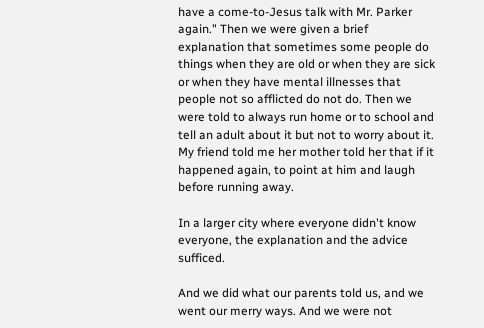have a come-to-Jesus talk with Mr. Parker again." Then we were given a brief explanation that sometimes some people do things when they are old or when they are sick or when they have mental illnesses that people not so afflicted do not do. Then we were told to always run home or to school and tell an adult about it but not to worry about it. My friend told me her mother told her that if it happened again, to point at him and laugh before running away.

In a larger city where everyone didn't know everyone, the explanation and the advice sufficed.

And we did what our parents told us, and we went our merry ways. And we were not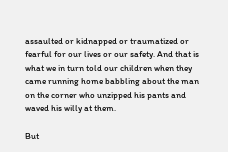assaulted or kidnapped or traumatized or fearful for our lives or our safety. And that is what we in turn told our children when they came running home babbling about the man on the corner who unzipped his pants and waved his willy at them.

But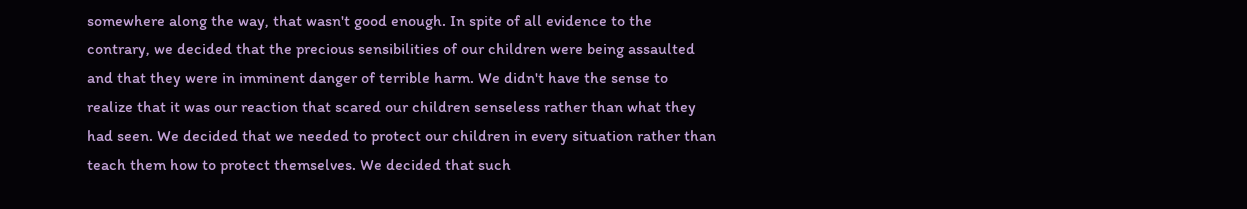somewhere along the way, that wasn't good enough. In spite of all evidence to the contrary, we decided that the precious sensibilities of our children were being assaulted and that they were in imminent danger of terrible harm. We didn't have the sense to realize that it was our reaction that scared our children senseless rather than what they had seen. We decided that we needed to protect our children in every situation rather than teach them how to protect themselves. We decided that such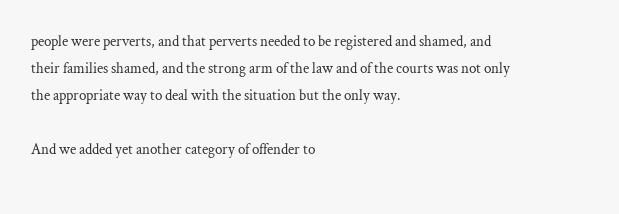people were perverts, and that perverts needed to be registered and shamed, and their families shamed, and the strong arm of the law and of the courts was not only the appropriate way to deal with the situation but the only way.

And we added yet another category of offender to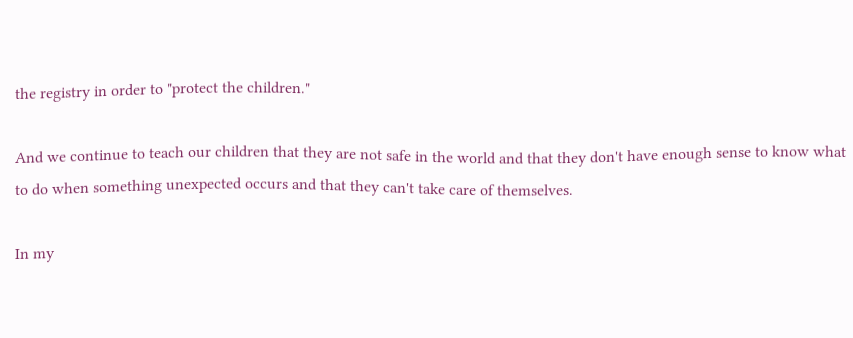the registry in order to "protect the children."

And we continue to teach our children that they are not safe in the world and that they don't have enough sense to know what to do when something unexpected occurs and that they can't take care of themselves.

In my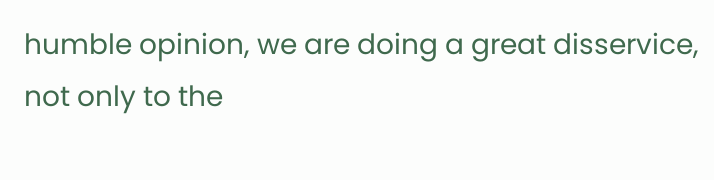humble opinion, we are doing a great disservice, not only to the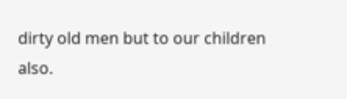dirty old men but to our children also.